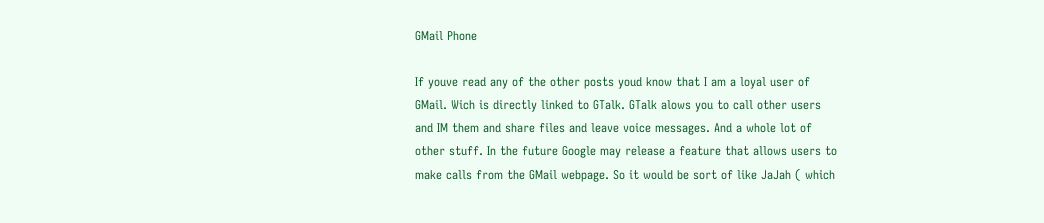GMail Phone

If youve read any of the other posts youd know that I am a loyal user of GMail. Wich is directly linked to GTalk. GTalk alows you to call other users and IM them and share files and leave voice messages. And a whole lot of other stuff. In the future Google may release a feature that allows users to make calls from the GMail webpage. So it would be sort of like JaJah ( which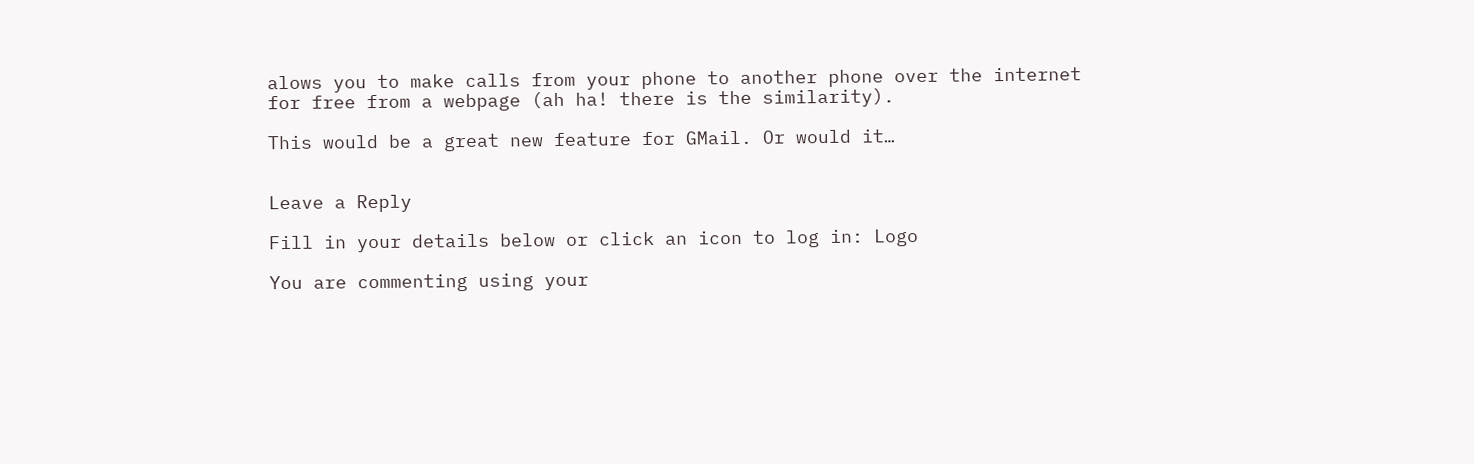alows you to make calls from your phone to another phone over the internet for free from a webpage (ah ha! there is the similarity).

This would be a great new feature for GMail. Or would it…


Leave a Reply

Fill in your details below or click an icon to log in: Logo

You are commenting using your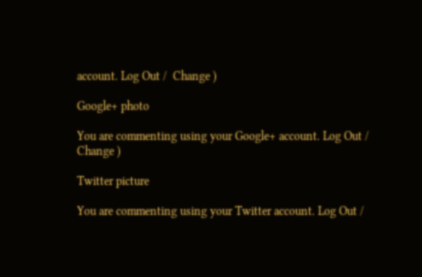account. Log Out /  Change )

Google+ photo

You are commenting using your Google+ account. Log Out /  Change )

Twitter picture

You are commenting using your Twitter account. Log Out /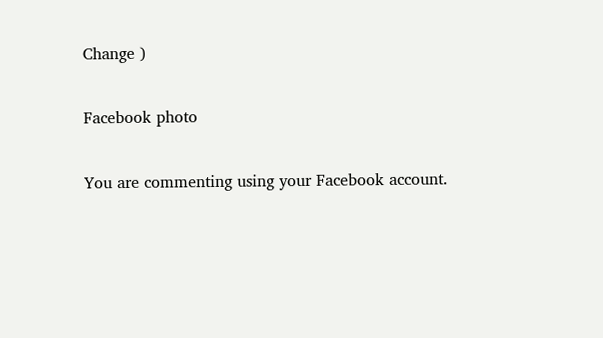Change )

Facebook photo

You are commenting using your Facebook account.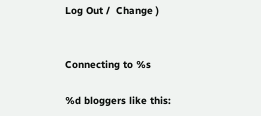Log Out /  Change )


Connecting to %s

%d bloggers like this: